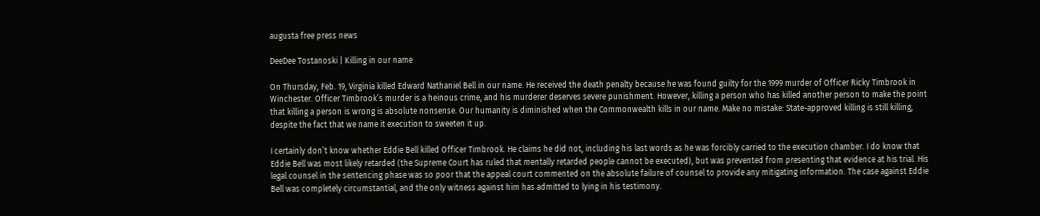augusta free press news

DeeDee Tostanoski | Killing in our name

On Thursday, Feb. 19, Virginia killed Edward Nathaniel Bell in our name. He received the death penalty because he was found guilty for the 1999 murder of Officer Ricky Timbrook in Winchester. Officer Timbrook’s murder is a heinous crime, and his murderer deserves severe punishment. However, killing a person who has killed another person to make the point that killing a person is wrong is absolute nonsense. Our humanity is diminished when the Commonwealth kills in our name. Make no mistake: State-approved killing is still killing, despite the fact that we name it execution to sweeten it up.

I certainly don’t know whether Eddie Bell killed Officer Timbrook. He claims he did not, including his last words as he was forcibly carried to the execution chamber. I do know that Eddie Bell was most likely retarded (the Supreme Court has ruled that mentally retarded people cannot be executed), but was prevented from presenting that evidence at his trial. His legal counsel in the sentencing phase was so poor that the appeal court commented on the absolute failure of counsel to provide any mitigating information. The case against Eddie Bell was completely circumstantial, and the only witness against him has admitted to lying in his testimony.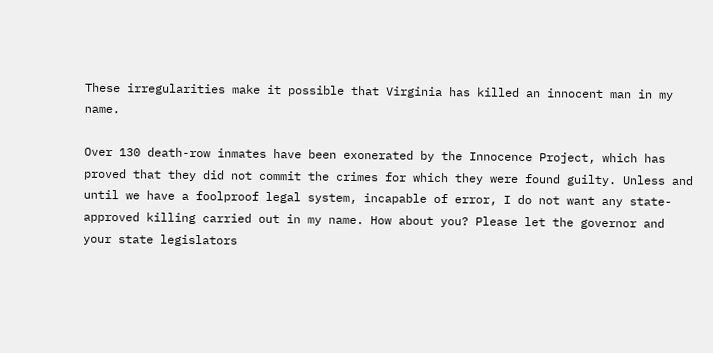These irregularities make it possible that Virginia has killed an innocent man in my name.

Over 130 death-row inmates have been exonerated by the Innocence Project, which has proved that they did not commit the crimes for which they were found guilty. Unless and until we have a foolproof legal system, incapable of error, I do not want any state-approved killing carried out in my name. How about you? Please let the governor and your state legislators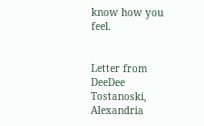know how you feel.


Letter from DeeDee Tostanoski, Alexandria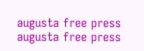augusta free press
augusta free press